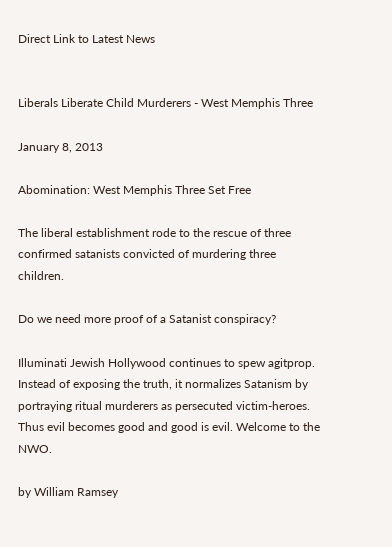Direct Link to Latest News


Liberals Liberate Child Murderers - West Memphis Three

January 8, 2013

Abomination: West Memphis Three Set Free

The liberal establishment rode to the rescue of three confirmed satanists convicted of murdering three children.

Do we need more proof of a Satanist conspiracy?

Illuminati Jewish Hollywood continues to spew agitprop. Instead of exposing the truth, it normalizes Satanism by portraying ritual murderers as persecuted victim-heroes. Thus evil becomes good and good is evil. Welcome to the NWO.

by William Ramsey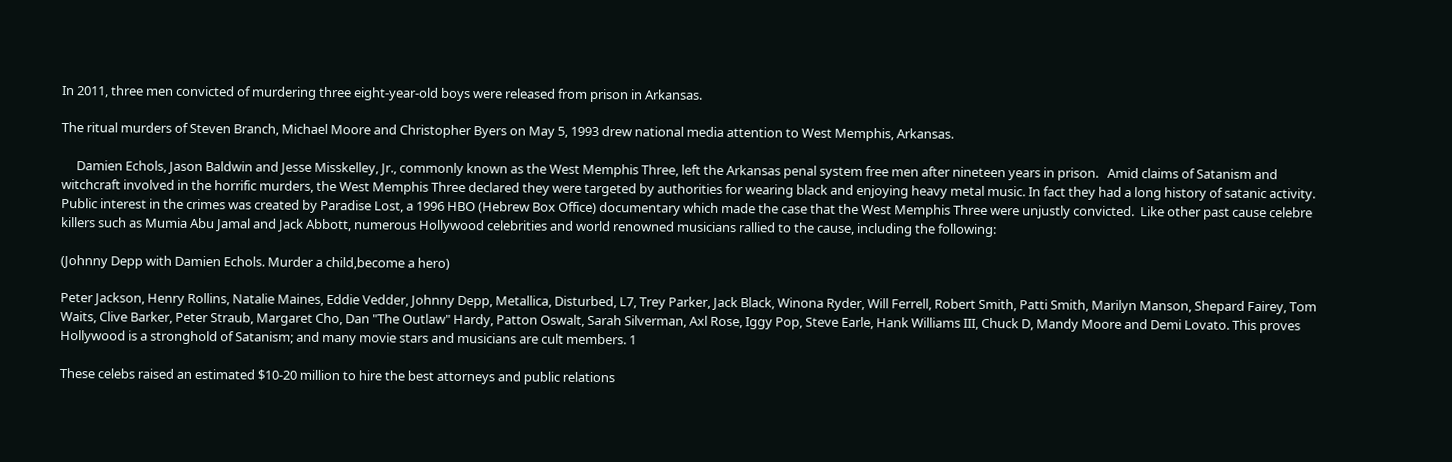In 2011, three men convicted of murdering three eight-year-old boys were released from prison in Arkansas.

The ritual murders of Steven Branch, Michael Moore and Christopher Byers on May 5, 1993 drew national media attention to West Memphis, Arkansas.

     Damien Echols, Jason Baldwin and Jesse Misskelley, Jr., commonly known as the West Memphis Three, left the Arkansas penal system free men after nineteen years in prison.   Amid claims of Satanism and witchcraft involved in the horrific murders, the West Memphis Three declared they were targeted by authorities for wearing black and enjoying heavy metal music. In fact they had a long history of satanic activity.
Public interest in the crimes was created by Paradise Lost, a 1996 HBO (Hebrew Box Office) documentary which made the case that the West Memphis Three were unjustly convicted.  Like other past cause celebre killers such as Mumia Abu Jamal and Jack Abbott, numerous Hollywood celebrities and world renowned musicians rallied to the cause, including the following:

(Johnny Depp with Damien Echols. Murder a child,become a hero)

Peter Jackson, Henry Rollins, Natalie Maines, Eddie Vedder, Johnny Depp, Metallica, Disturbed, L7, Trey Parker, Jack Black, Winona Ryder, Will Ferrell, Robert Smith, Patti Smith, Marilyn Manson, Shepard Fairey, Tom Waits, Clive Barker, Peter Straub, Margaret Cho, Dan "The Outlaw" Hardy, Patton Oswalt, Sarah Silverman, Axl Rose, Iggy Pop, Steve Earle, Hank Williams III, Chuck D, Mandy Moore and Demi Lovato. This proves Hollywood is a stronghold of Satanism; and many movie stars and musicians are cult members. 1

These celebs raised an estimated $10-20 million to hire the best attorneys and public relations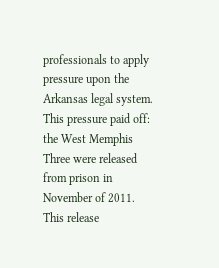professionals to apply pressure upon the Arkansas legal system.  This pressure paid off: the West Memphis Three were released from prison in November of 2011.  This release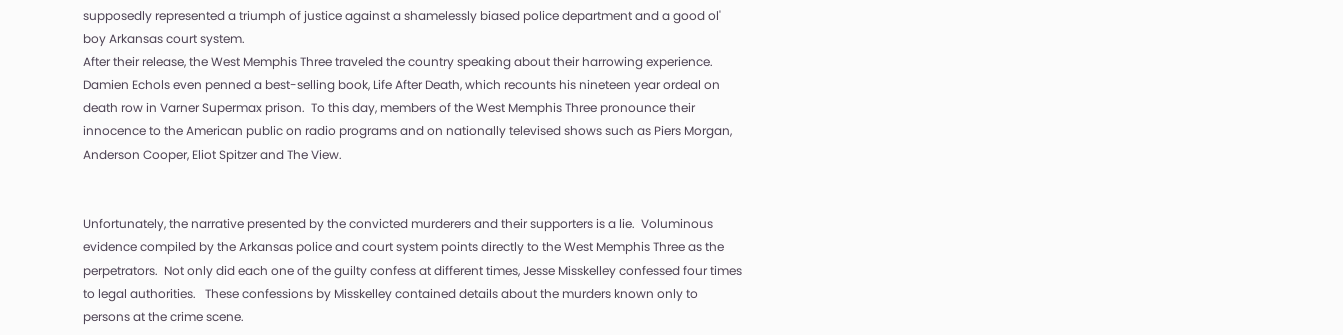supposedly represented a triumph of justice against a shamelessly biased police department and a good ol' boy Arkansas court system.
After their release, the West Memphis Three traveled the country speaking about their harrowing experience.  Damien Echols even penned a best-selling book, Life After Death, which recounts his nineteen year ordeal on death row in Varner Supermax prison.  To this day, members of the West Memphis Three pronounce their innocence to the American public on radio programs and on nationally televised shows such as Piers Morgan, Anderson Cooper, Eliot Spitzer and The View.


Unfortunately, the narrative presented by the convicted murderers and their supporters is a lie.  Voluminous evidence compiled by the Arkansas police and court system points directly to the West Memphis Three as the perpetrators.  Not only did each one of the guilty confess at different times, Jesse Misskelley confessed four times to legal authorities.   These confessions by Misskelley contained details about the murders known only to persons at the crime scene.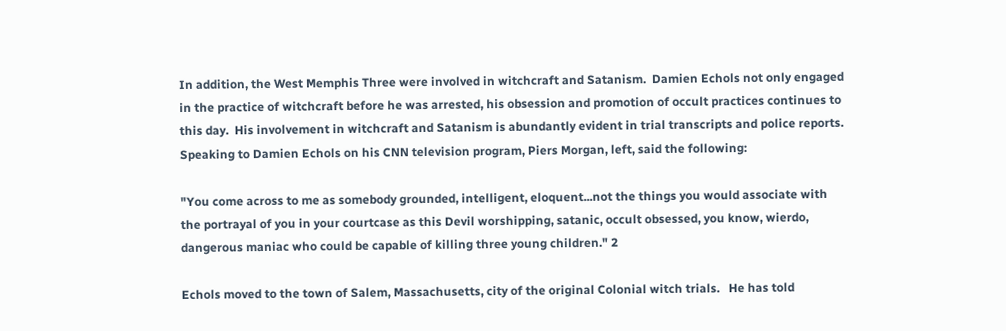In addition, the West Memphis Three were involved in witchcraft and Satanism.  Damien Echols not only engaged in the practice of witchcraft before he was arrested, his obsession and promotion of occult practices continues to this day.  His involvement in witchcraft and Satanism is abundantly evident in trial transcripts and police reports.
Speaking to Damien Echols on his CNN television program, Piers Morgan, left, said the following:

"You come across to me as somebody grounded, intelligent, eloquent...not the things you would associate with the portrayal of you in your courtcase as this Devil worshipping, satanic, occult obsessed, you know, wierdo, dangerous maniac who could be capable of killing three young children." 2

Echols moved to the town of Salem, Massachusetts, city of the original Colonial witch trials.   He has told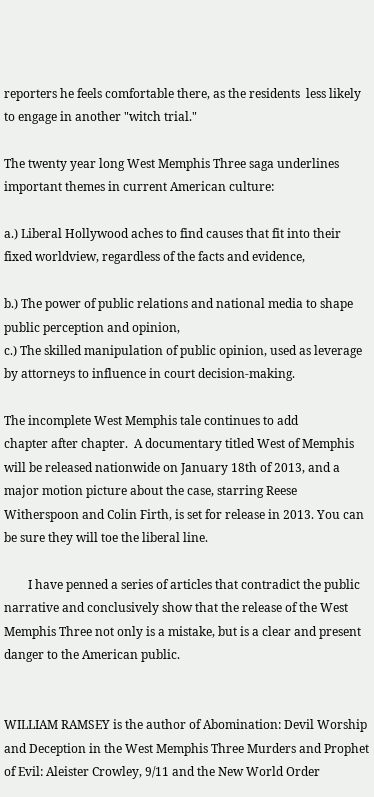reporters he feels comfortable there, as the residents  less likely to engage in another "witch trial."

The twenty year long West Memphis Three saga underlines important themes in current American culture:

a.) Liberal Hollywood aches to find causes that fit into their fixed worldview, regardless of the facts and evidence,

b.) The power of public relations and national media to shape public perception and opinion,
c.) The skilled manipulation of public opinion, used as leverage by attorneys to influence in court decision-making.

The incomplete West Memphis tale continues to add
chapter after chapter.  A documentary titled West of Memphis will be released nationwide on January 18th of 2013, and a major motion picture about the case, starring Reese Witherspoon and Colin Firth, is set for release in 2013. You can be sure they will toe the liberal line.

        I have penned a series of articles that contradict the public narrative and conclusively show that the release of the West Memphis Three not only is a mistake, but is a clear and present danger to the American public.


WILLIAM RAMSEY is the author of Abomination: Devil Worship and Deception in the West Memphis Three Murders and Prophet of Evil: Aleister Crowley, 9/11 and the New World Order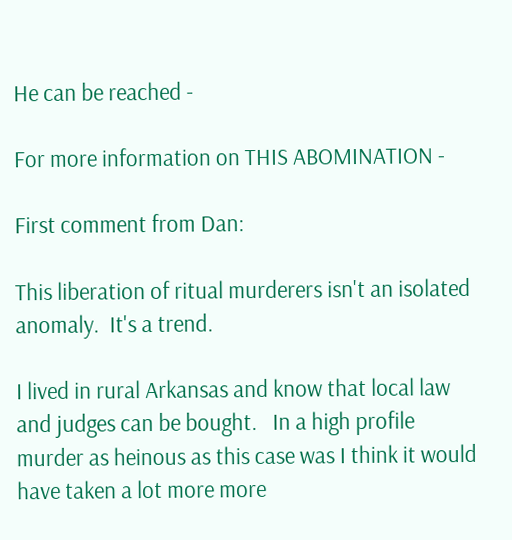He can be reached -

For more information on THIS ABOMINATION -

First comment from Dan:

This liberation of ritual murderers isn't an isolated anomaly.  It's a trend.

I lived in rural Arkansas and know that local law and judges can be bought.   In a high profile murder as heinous as this case was I think it would have taken a lot more more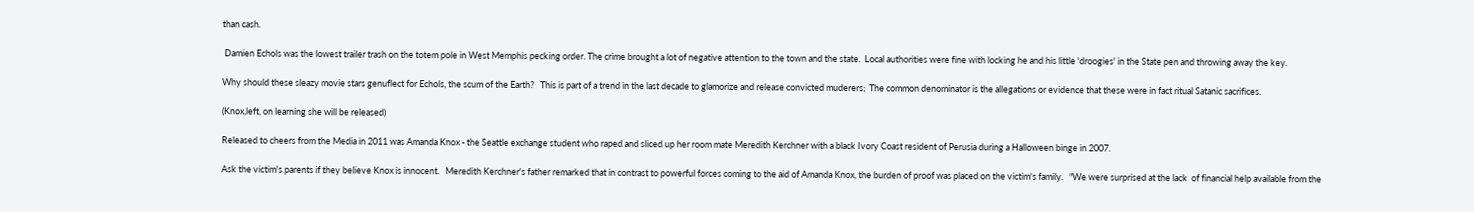than cash.

 Damien Echols was the lowest trailer trash on the totem pole in West Memphis pecking order. The crime brought a lot of negative attention to the town and the state.  Local authorities were fine with locking he and his little 'droogies' in the State pen and throwing away the key.

Why should these sleazy movie stars genuflect for Echols, the scum of the Earth?   This is part of a trend in the last decade to glamorize and release convicted muderers;  The common denominator is the allegations or evidence that these were in fact ritual Satanic sacrifices.

(Knox,left, on learning she will be released)

Released to cheers from the Media in 2011 was Amanda Knox - the Seattle exchange student who raped and sliced up her room mate Meredith Kerchner with a black Ivory Coast resident of Perusia during a Halloween binge in 2007.

Ask the victim's parents if they believe Knox is innocent.   Meredith Kerchner's father remarked that in contrast to powerful forces coming to the aid of Amanda Knox, the burden of proof was placed on the victim's family.   "We were surprised at the lack  of financial help available from the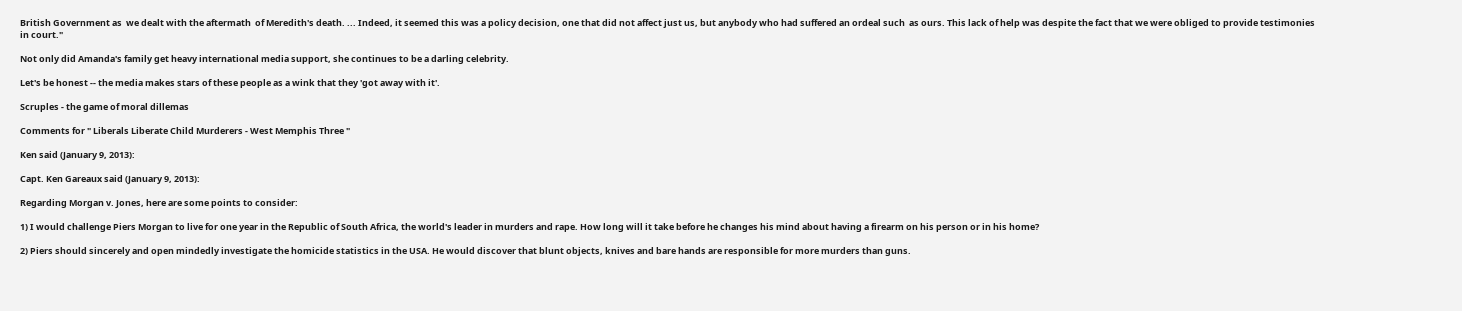British Government as  we dealt with the aftermath  of Meredith's death. ... Indeed, it seemed this was a policy decision, one that did not affect just us, but anybody who had suffered an ordeal such  as ours. This lack of help was despite the fact that we were obliged to provide testimonies  in court."

Not only did Amanda's family get heavy international media support, she continues to be a darling celebrity.

Let's be honest -- the media makes stars of these people as a wink that they 'got away with it'.

Scruples - the game of moral dillemas

Comments for " Liberals Liberate Child Murderers - West Memphis Three "

Ken said (January 9, 2013):

Capt. Ken Gareaux said (January 9, 2013):

Regarding Morgan v. Jones, here are some points to consider:

1) I would challenge Piers Morgan to live for one year in the Republic of South Africa, the world's leader in murders and rape. How long will it take before he changes his mind about having a firearm on his person or in his home?

2) Piers should sincerely and open mindedly investigate the homicide statistics in the USA. He would discover that blunt objects, knives and bare hands are responsible for more murders than guns.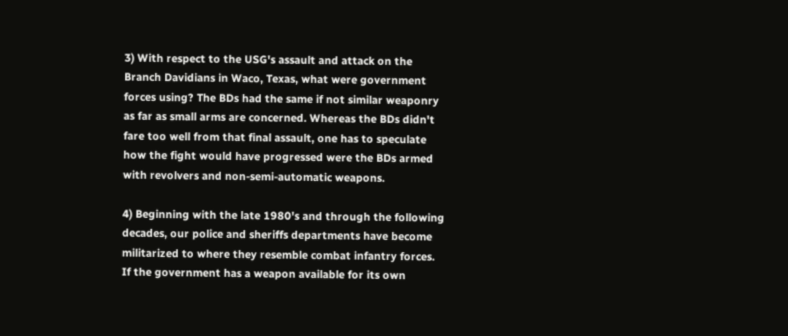3) With respect to the USG's assault and attack on the Branch Davidians in Waco, Texas, what were government forces using? The BDs had the same if not similar weaponry as far as small arms are concerned. Whereas the BDs didn't fare too well from that final assault, one has to speculate how the fight would have progressed were the BDs armed with revolvers and non-semi-automatic weapons.

4) Beginning with the late 1980's and through the following decades, our police and sheriffs departments have become militarized to where they resemble combat infantry forces. If the government has a weapon available for its own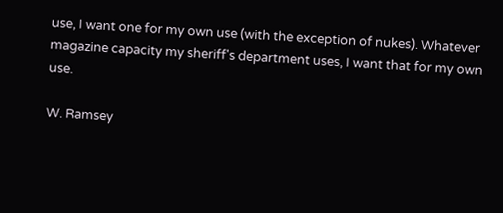use, I want one for my own use (with the exception of nukes). Whatever magazine capacity my sheriff's department uses, I want that for my own use.

W. Ramsey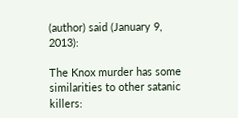(author) said (January 9, 2013):

The Knox murder has some similarities to other satanic killers: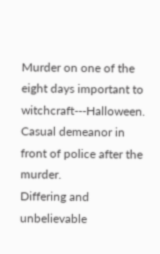Murder on one of the eight days important to witchcraft---Halloween.
Casual demeanor in front of police after the murder.
Differing and unbelievable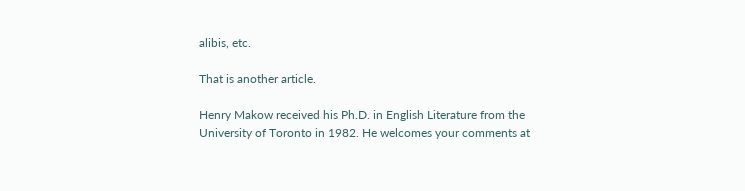alibis, etc.

That is another article.

Henry Makow received his Ph.D. in English Literature from the University of Toronto in 1982. He welcomes your comments at